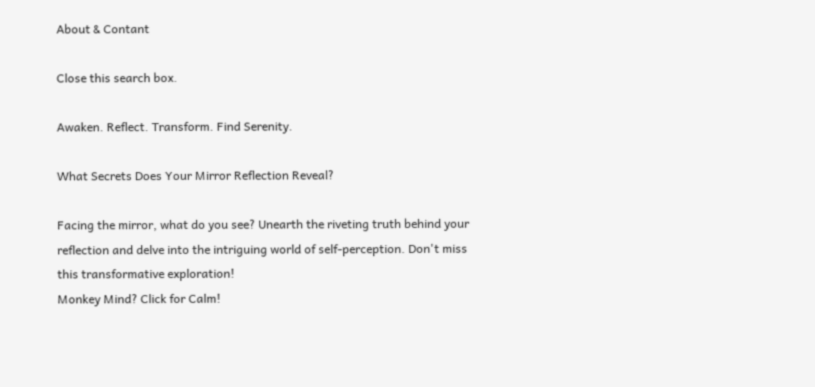About & Contant

Close this search box.

Awaken. Reflect. Transform. Find Serenity.

What Secrets Does Your Mirror Reflection Reveal?

Facing the mirror, what do you see? Unearth the riveting truth behind your reflection and delve into the intriguing world of self-perception. Don't miss this transformative exploration!
Monkey Mind? Click for Calm!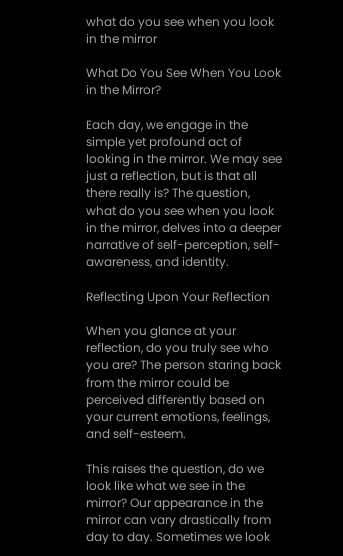what do you see when you look in the mirror

What Do You See When You Look in the Mirror?

Each day, we engage in the simple yet profound act of looking in the mirror. We may see just a reflection, but is that all there really is? The question, what do you see when you look in the mirror, delves into a deeper narrative of self-perception, self-awareness, and identity.

Reflecting Upon Your Reflection

When you glance at your reflection, do you truly see who you are? The person staring back from the mirror could be perceived differently based on your current emotions, feelings, and self-esteem.

This raises the question, do we look like what we see in the mirror? Our appearance in the mirror can vary drastically from day to day. Sometimes we look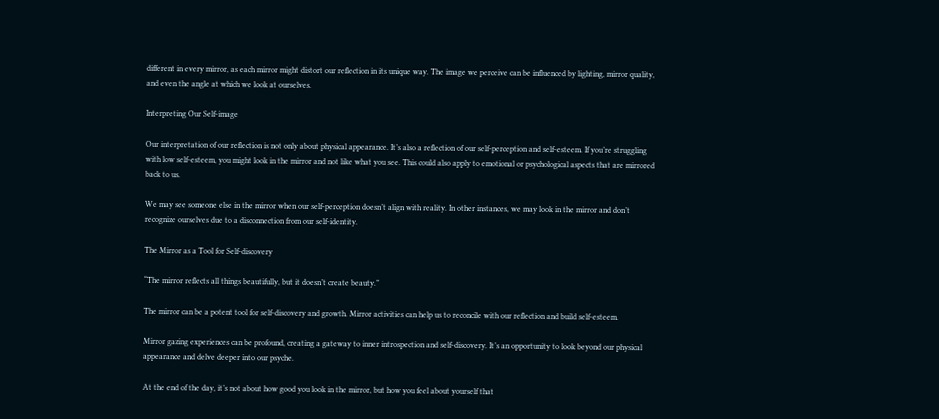different in every mirror, as each mirror might distort our reflection in its unique way. The image we perceive can be influenced by lighting, mirror quality, and even the angle at which we look at ourselves.

Interpreting Our Self-image

Our interpretation of our reflection is not only about physical appearance. It’s also a reflection of our self-perception and self-esteem. If you’re struggling with low self-esteem, you might look in the mirror and not like what you see. This could also apply to emotional or psychological aspects that are mirrored back to us.

We may see someone else in the mirror when our self-perception doesn’t align with reality. In other instances, we may look in the mirror and don’t recognize ourselves due to a disconnection from our self-identity.

The Mirror as a Tool for Self-discovery

“The mirror reflects all things beautifully, but it doesn’t create beauty.”

The mirror can be a potent tool for self-discovery and growth. Mirror activities can help us to reconcile with our reflection and build self-esteem.

Mirror gazing experiences can be profound, creating a gateway to inner introspection and self-discovery. It’s an opportunity to look beyond our physical appearance and delve deeper into our psyche.

At the end of the day, it’s not about how good you look in the mirror, but how you feel about yourself that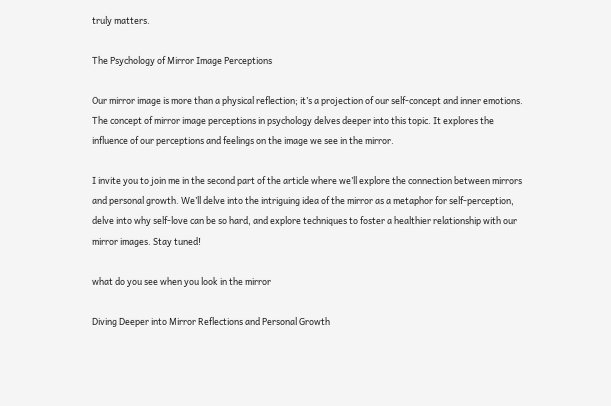truly matters.

The Psychology of Mirror Image Perceptions

Our mirror image is more than a physical reflection; it’s a projection of our self-concept and inner emotions. The concept of mirror image perceptions in psychology delves deeper into this topic. It explores the influence of our perceptions and feelings on the image we see in the mirror.

I invite you to join me in the second part of the article where we’ll explore the connection between mirrors and personal growth. We’ll delve into the intriguing idea of the mirror as a metaphor for self-perception, delve into why self-love can be so hard, and explore techniques to foster a healthier relationship with our mirror images. Stay tuned!

what do you see when you look in the mirror

Diving Deeper into Mirror Reflections and Personal Growth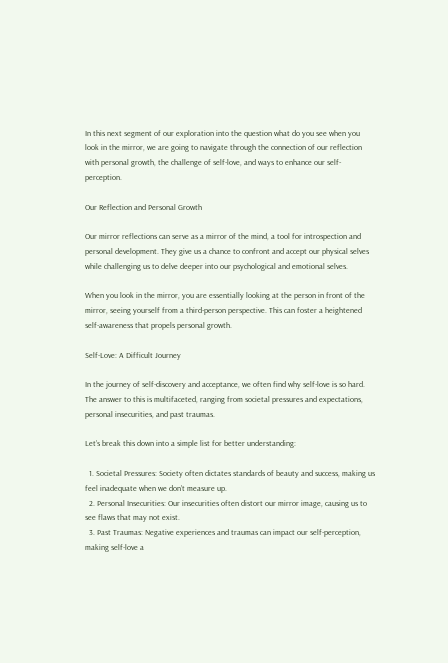In this next segment of our exploration into the question what do you see when you look in the mirror, we are going to navigate through the connection of our reflection with personal growth, the challenge of self-love, and ways to enhance our self-perception.

Our Reflection and Personal Growth

Our mirror reflections can serve as a mirror of the mind, a tool for introspection and personal development. They give us a chance to confront and accept our physical selves while challenging us to delve deeper into our psychological and emotional selves.

When you look in the mirror, you are essentially looking at the person in front of the mirror, seeing yourself from a third-person perspective. This can foster a heightened self-awareness that propels personal growth.

Self-Love: A Difficult Journey

In the journey of self-discovery and acceptance, we often find why self-love is so hard. The answer to this is multifaceted, ranging from societal pressures and expectations, personal insecurities, and past traumas.

Let’s break this down into a simple list for better understanding:

  1. Societal Pressures: Society often dictates standards of beauty and success, making us feel inadequate when we don’t measure up.
  2. Personal Insecurities: Our insecurities often distort our mirror image, causing us to see flaws that may not exist.
  3. Past Traumas: Negative experiences and traumas can impact our self-perception, making self-love a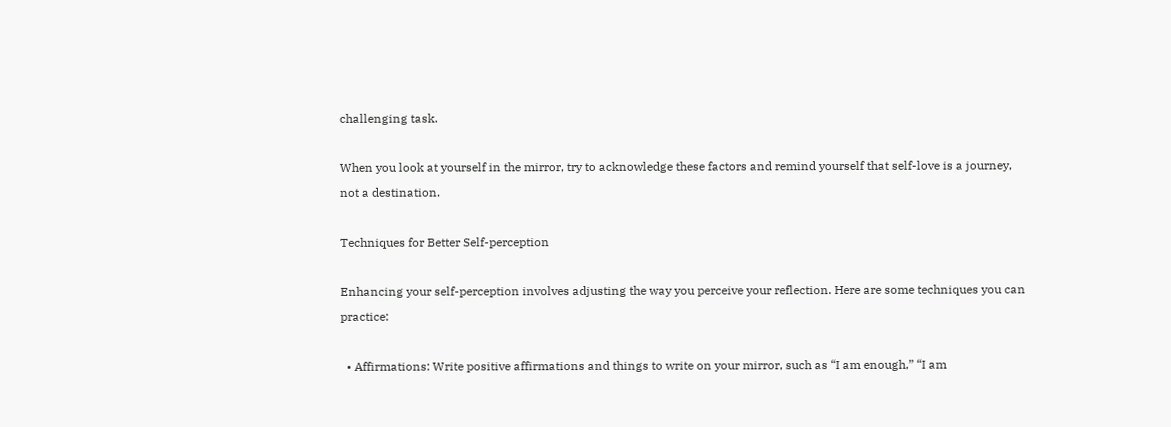challenging task.

When you look at yourself in the mirror, try to acknowledge these factors and remind yourself that self-love is a journey, not a destination.

Techniques for Better Self-perception

Enhancing your self-perception involves adjusting the way you perceive your reflection. Here are some techniques you can practice:

  • Affirmations: Write positive affirmations and things to write on your mirror, such as “I am enough,” “I am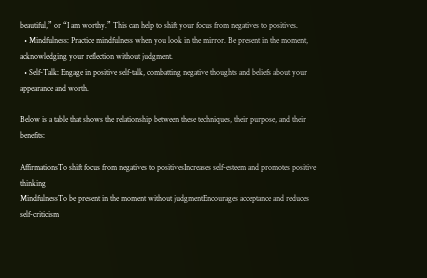beautiful,” or “I am worthy.” This can help to shift your focus from negatives to positives.
  • Mindfulness: Practice mindfulness when you look in the mirror. Be present in the moment, acknowledging your reflection without judgment.
  • Self-Talk: Engage in positive self-talk, combatting negative thoughts and beliefs about your appearance and worth.

Below is a table that shows the relationship between these techniques, their purpose, and their benefits:

AffirmationsTo shift focus from negatives to positivesIncreases self-esteem and promotes positive thinking
MindfulnessTo be present in the moment without judgmentEncourages acceptance and reduces self-criticism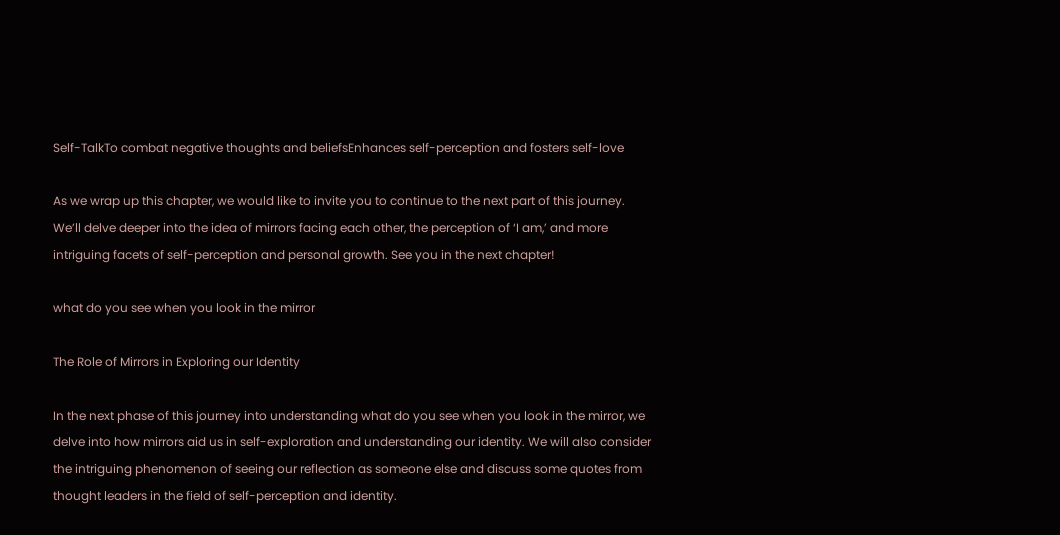Self-TalkTo combat negative thoughts and beliefsEnhances self-perception and fosters self-love

As we wrap up this chapter, we would like to invite you to continue to the next part of this journey. We’ll delve deeper into the idea of mirrors facing each other, the perception of ‘I am,’ and more intriguing facets of self-perception and personal growth. See you in the next chapter!

what do you see when you look in the mirror

The Role of Mirrors in Exploring our Identity

In the next phase of this journey into understanding what do you see when you look in the mirror, we delve into how mirrors aid us in self-exploration and understanding our identity. We will also consider the intriguing phenomenon of seeing our reflection as someone else and discuss some quotes from thought leaders in the field of self-perception and identity.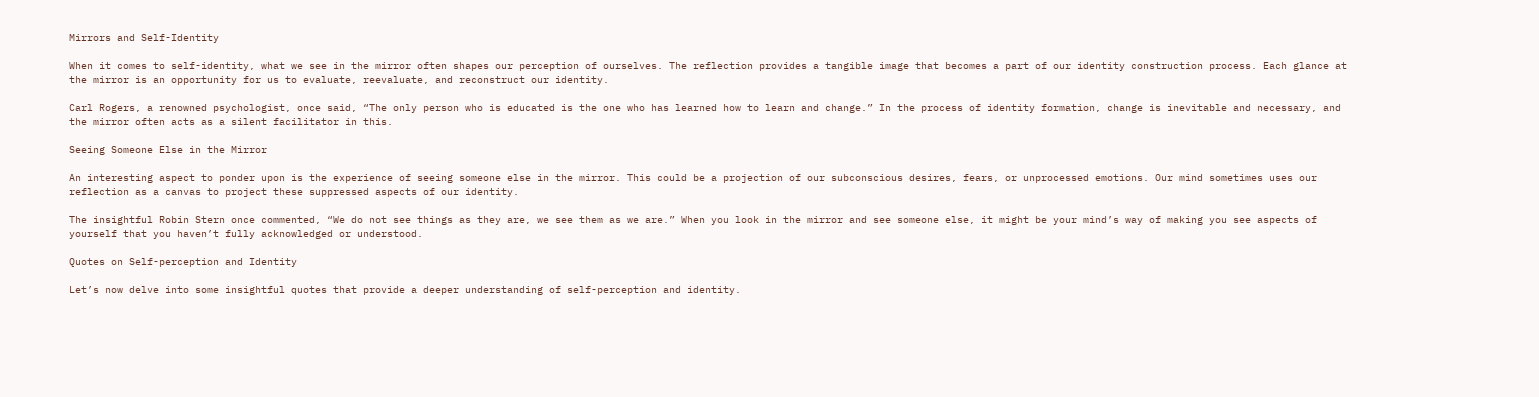Mirrors and Self-Identity

When it comes to self-identity, what we see in the mirror often shapes our perception of ourselves. The reflection provides a tangible image that becomes a part of our identity construction process. Each glance at the mirror is an opportunity for us to evaluate, reevaluate, and reconstruct our identity.

Carl Rogers, a renowned psychologist, once said, “The only person who is educated is the one who has learned how to learn and change.” In the process of identity formation, change is inevitable and necessary, and the mirror often acts as a silent facilitator in this.

Seeing Someone Else in the Mirror

An interesting aspect to ponder upon is the experience of seeing someone else in the mirror. This could be a projection of our subconscious desires, fears, or unprocessed emotions. Our mind sometimes uses our reflection as a canvas to project these suppressed aspects of our identity.

The insightful Robin Stern once commented, “We do not see things as they are, we see them as we are.” When you look in the mirror and see someone else, it might be your mind’s way of making you see aspects of yourself that you haven’t fully acknowledged or understood.

Quotes on Self-perception and Identity

Let’s now delve into some insightful quotes that provide a deeper understanding of self-perception and identity.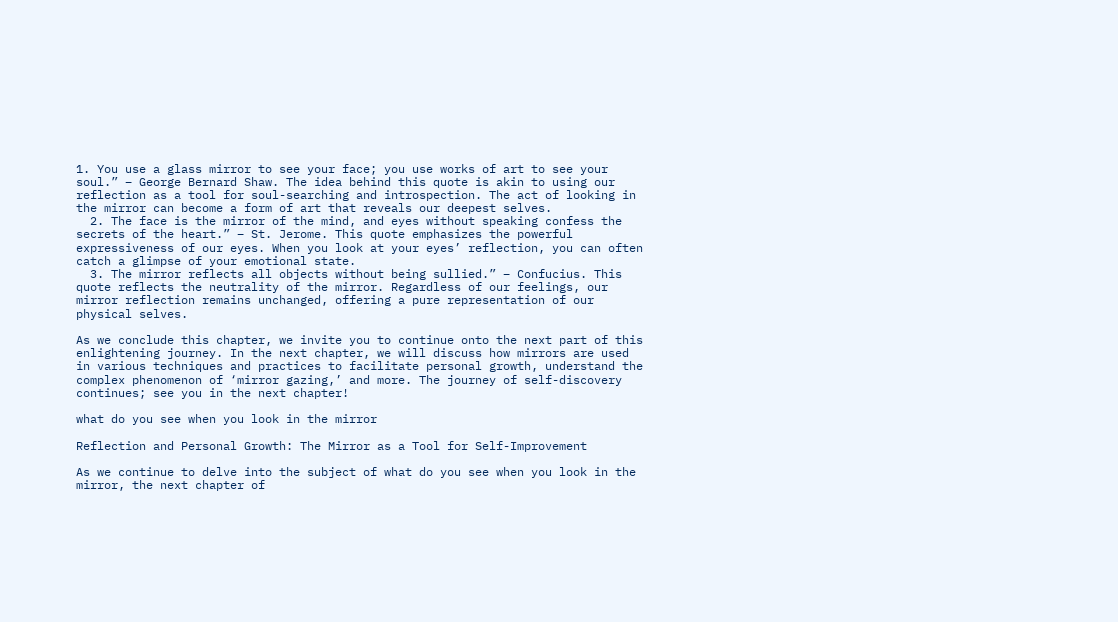1. You use a glass mirror to see your face; you use works of art to see your soul.” – George Bernard Shaw. The idea behind this quote is akin to using our reflection as a tool for soul-searching and introspection. The act of looking in the mirror can become a form of art that reveals our deepest selves.
  2. The face is the mirror of the mind, and eyes without speaking confess the secrets of the heart.” – St. Jerome. This quote emphasizes the powerful expressiveness of our eyes. When you look at your eyes’ reflection, you can often catch a glimpse of your emotional state.
  3. The mirror reflects all objects without being sullied.” – Confucius. This quote reflects the neutrality of the mirror. Regardless of our feelings, our mirror reflection remains unchanged, offering a pure representation of our physical selves.

As we conclude this chapter, we invite you to continue onto the next part of this enlightening journey. In the next chapter, we will discuss how mirrors are used in various techniques and practices to facilitate personal growth, understand the complex phenomenon of ‘mirror gazing,’ and more. The journey of self-discovery continues; see you in the next chapter!

what do you see when you look in the mirror

Reflection and Personal Growth: The Mirror as a Tool for Self-Improvement

As we continue to delve into the subject of what do you see when you look in the mirror, the next chapter of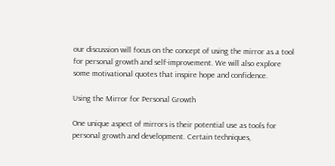our discussion will focus on the concept of using the mirror as a tool for personal growth and self-improvement. We will also explore some motivational quotes that inspire hope and confidence.

Using the Mirror for Personal Growth

One unique aspect of mirrors is their potential use as tools for personal growth and development. Certain techniques,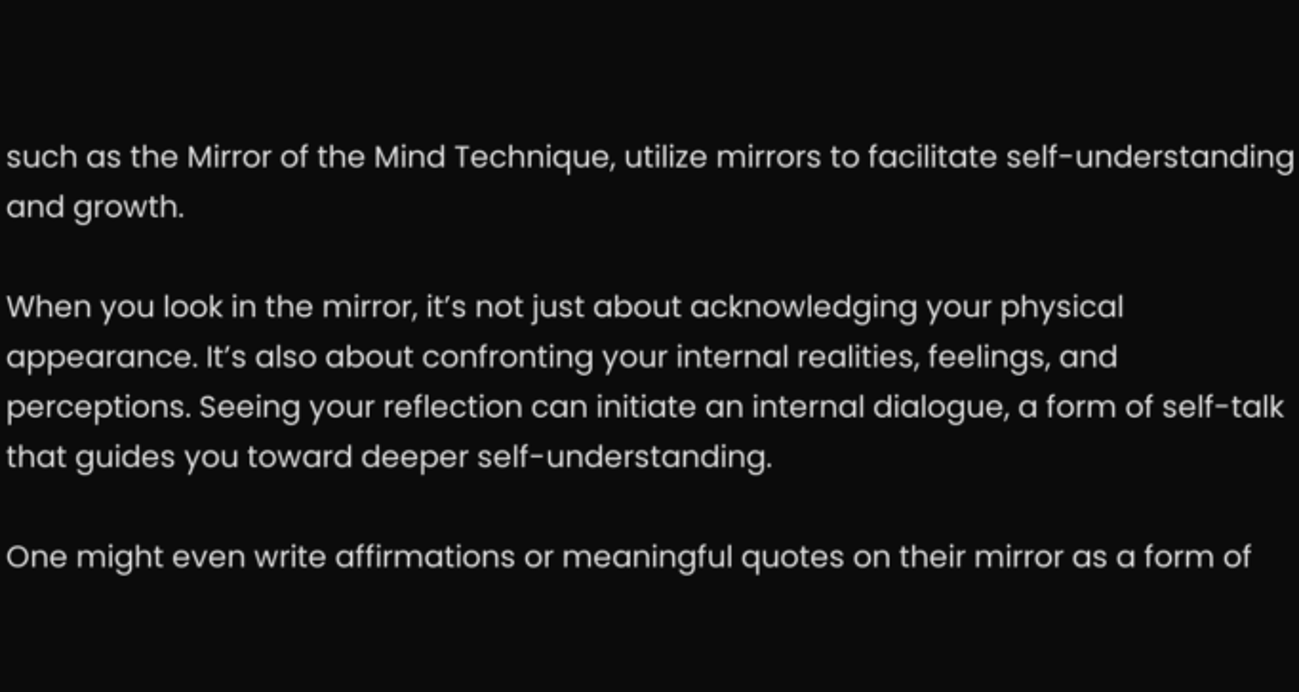such as the Mirror of the Mind Technique, utilize mirrors to facilitate self-understanding and growth.

When you look in the mirror, it’s not just about acknowledging your physical appearance. It’s also about confronting your internal realities, feelings, and perceptions. Seeing your reflection can initiate an internal dialogue, a form of self-talk that guides you toward deeper self-understanding.

One might even write affirmations or meaningful quotes on their mirror as a form of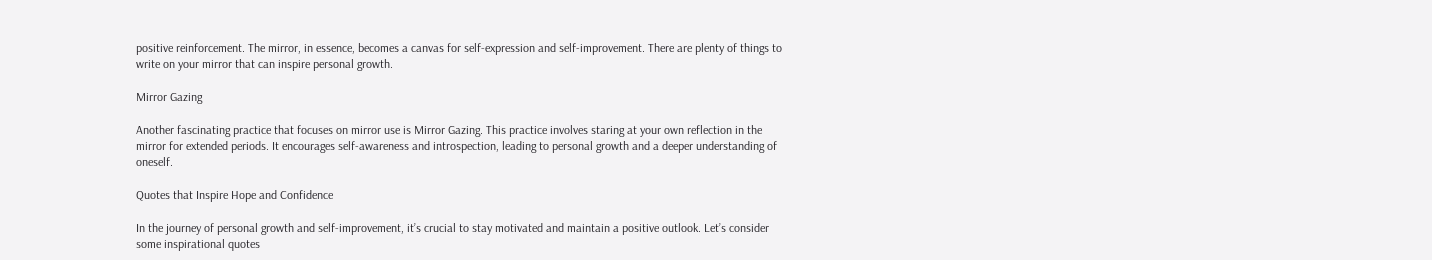positive reinforcement. The mirror, in essence, becomes a canvas for self-expression and self-improvement. There are plenty of things to write on your mirror that can inspire personal growth.

Mirror Gazing

Another fascinating practice that focuses on mirror use is Mirror Gazing. This practice involves staring at your own reflection in the mirror for extended periods. It encourages self-awareness and introspection, leading to personal growth and a deeper understanding of oneself.

Quotes that Inspire Hope and Confidence

In the journey of personal growth and self-improvement, it’s crucial to stay motivated and maintain a positive outlook. Let’s consider some inspirational quotes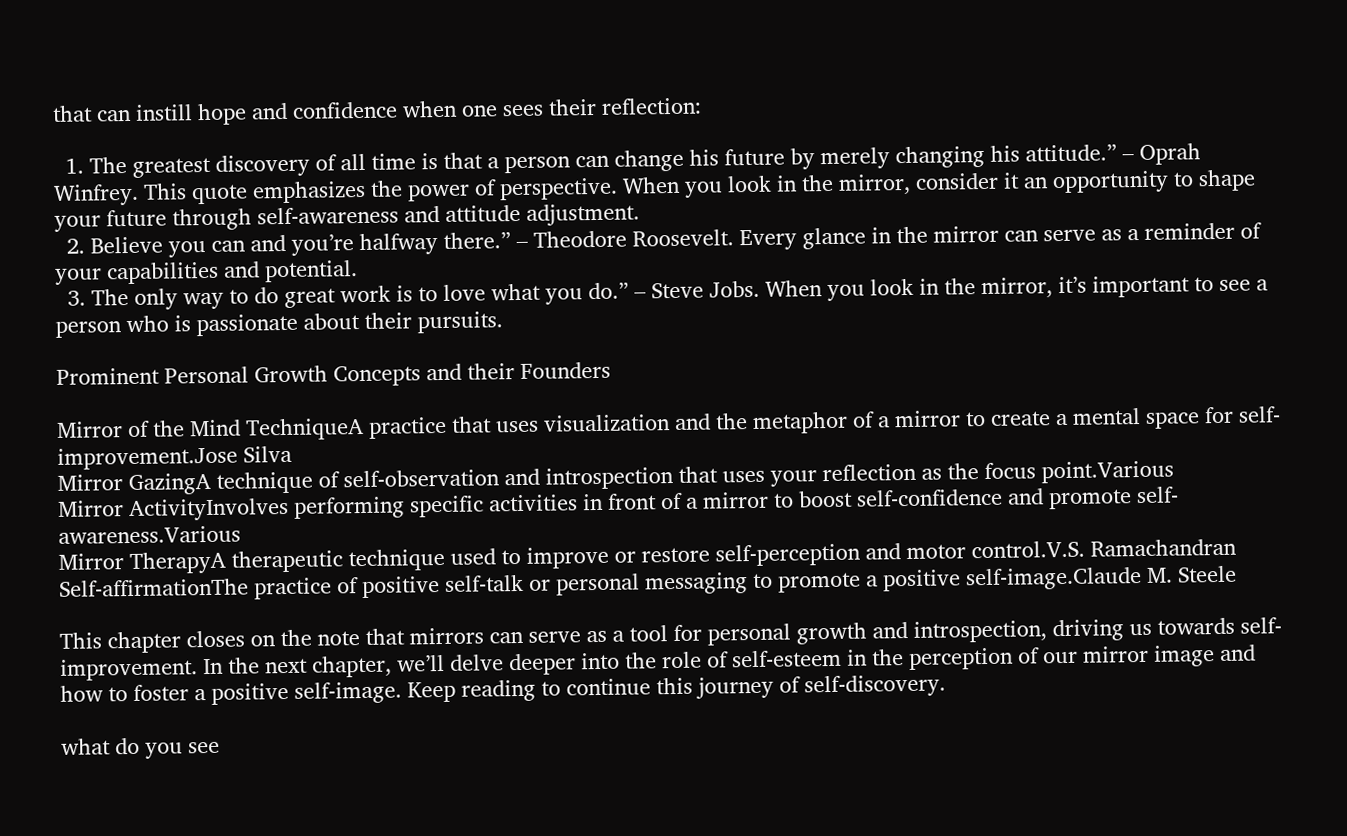that can instill hope and confidence when one sees their reflection:

  1. The greatest discovery of all time is that a person can change his future by merely changing his attitude.” – Oprah Winfrey. This quote emphasizes the power of perspective. When you look in the mirror, consider it an opportunity to shape your future through self-awareness and attitude adjustment.
  2. Believe you can and you’re halfway there.” – Theodore Roosevelt. Every glance in the mirror can serve as a reminder of your capabilities and potential.
  3. The only way to do great work is to love what you do.” – Steve Jobs. When you look in the mirror, it’s important to see a person who is passionate about their pursuits.

Prominent Personal Growth Concepts and their Founders

Mirror of the Mind TechniqueA practice that uses visualization and the metaphor of a mirror to create a mental space for self-improvement.Jose Silva
Mirror GazingA technique of self-observation and introspection that uses your reflection as the focus point.Various
Mirror ActivityInvolves performing specific activities in front of a mirror to boost self-confidence and promote self-awareness.Various
Mirror TherapyA therapeutic technique used to improve or restore self-perception and motor control.V.S. Ramachandran
Self-affirmationThe practice of positive self-talk or personal messaging to promote a positive self-image.Claude M. Steele

This chapter closes on the note that mirrors can serve as a tool for personal growth and introspection, driving us towards self-improvement. In the next chapter, we’ll delve deeper into the role of self-esteem in the perception of our mirror image and how to foster a positive self-image. Keep reading to continue this journey of self-discovery.

what do you see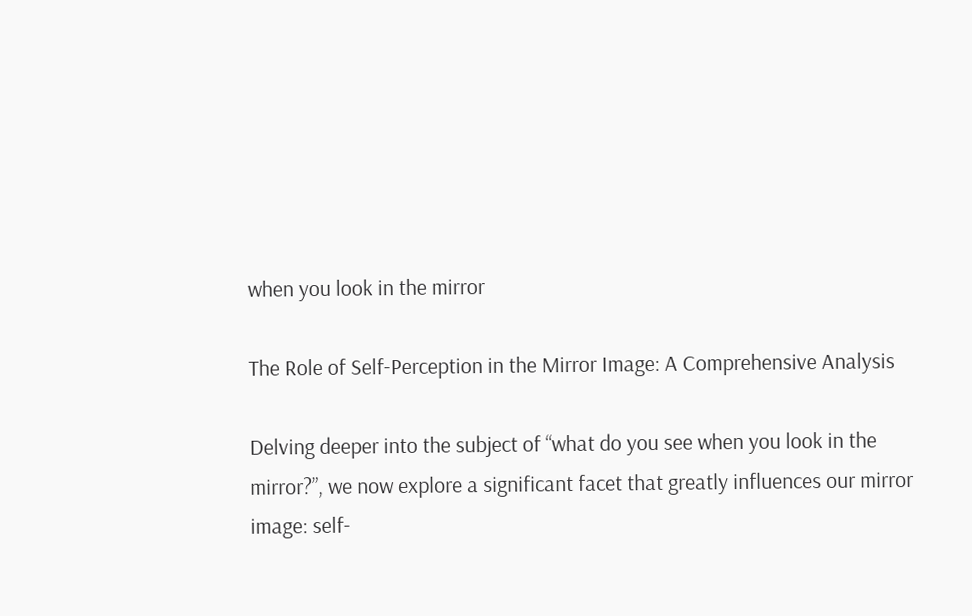when you look in the mirror

The Role of Self-Perception in the Mirror Image: A Comprehensive Analysis

Delving deeper into the subject of “what do you see when you look in the mirror?”, we now explore a significant facet that greatly influences our mirror image: self-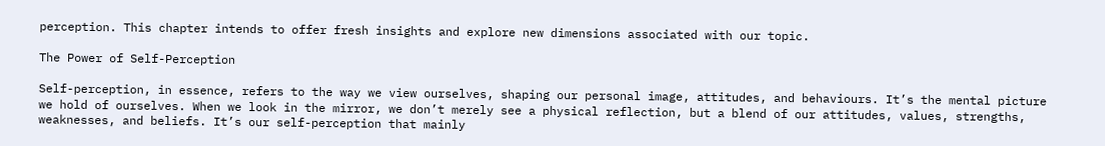perception. This chapter intends to offer fresh insights and explore new dimensions associated with our topic.

The Power of Self-Perception

Self-perception, in essence, refers to the way we view ourselves, shaping our personal image, attitudes, and behaviours. It’s the mental picture we hold of ourselves. When we look in the mirror, we don’t merely see a physical reflection, but a blend of our attitudes, values, strengths, weaknesses, and beliefs. It’s our self-perception that mainly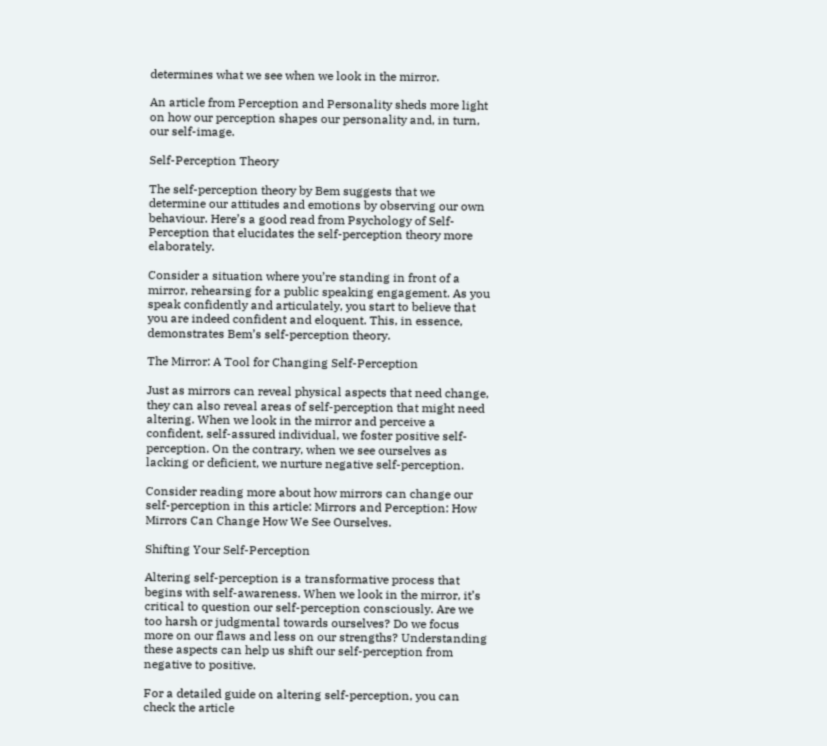determines what we see when we look in the mirror.

An article from Perception and Personality sheds more light on how our perception shapes our personality and, in turn, our self-image.

Self-Perception Theory

The self-perception theory by Bem suggests that we determine our attitudes and emotions by observing our own behaviour. Here’s a good read from Psychology of Self-Perception that elucidates the self-perception theory more elaborately.

Consider a situation where you’re standing in front of a mirror, rehearsing for a public speaking engagement. As you speak confidently and articulately, you start to believe that you are indeed confident and eloquent. This, in essence, demonstrates Bem’s self-perception theory.

The Mirror: A Tool for Changing Self-Perception

Just as mirrors can reveal physical aspects that need change, they can also reveal areas of self-perception that might need altering. When we look in the mirror and perceive a confident, self-assured individual, we foster positive self-perception. On the contrary, when we see ourselves as lacking or deficient, we nurture negative self-perception.

Consider reading more about how mirrors can change our self-perception in this article: Mirrors and Perception: How Mirrors Can Change How We See Ourselves.

Shifting Your Self-Perception

Altering self-perception is a transformative process that begins with self-awareness. When we look in the mirror, it’s critical to question our self-perception consciously. Are we too harsh or judgmental towards ourselves? Do we focus more on our flaws and less on our strengths? Understanding these aspects can help us shift our self-perception from negative to positive.

For a detailed guide on altering self-perception, you can check the article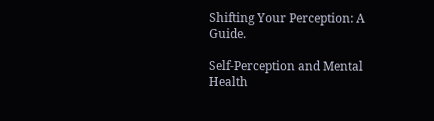Shifting Your Perception: A Guide.

Self-Perception and Mental Health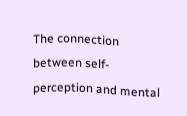The connection between self-perception and mental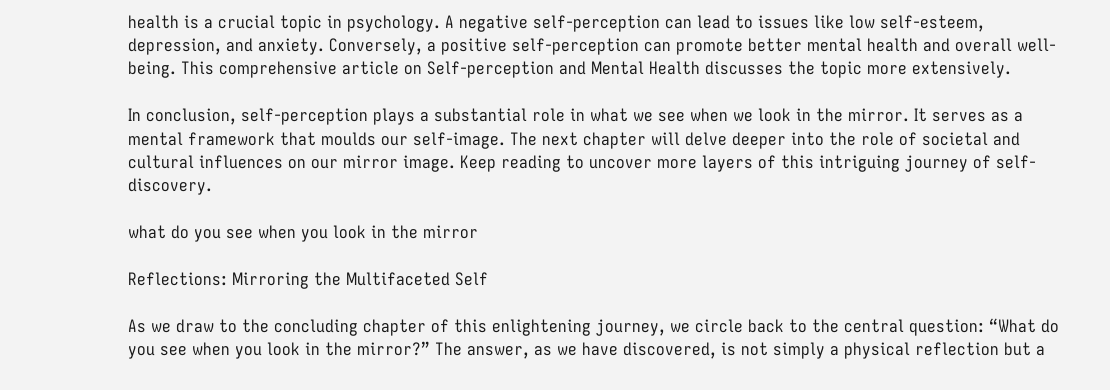health is a crucial topic in psychology. A negative self-perception can lead to issues like low self-esteem, depression, and anxiety. Conversely, a positive self-perception can promote better mental health and overall well-being. This comprehensive article on Self-perception and Mental Health discusses the topic more extensively.

In conclusion, self-perception plays a substantial role in what we see when we look in the mirror. It serves as a mental framework that moulds our self-image. The next chapter will delve deeper into the role of societal and cultural influences on our mirror image. Keep reading to uncover more layers of this intriguing journey of self-discovery.

what do you see when you look in the mirror

Reflections: Mirroring the Multifaceted Self

As we draw to the concluding chapter of this enlightening journey, we circle back to the central question: “What do you see when you look in the mirror?” The answer, as we have discovered, is not simply a physical reflection but a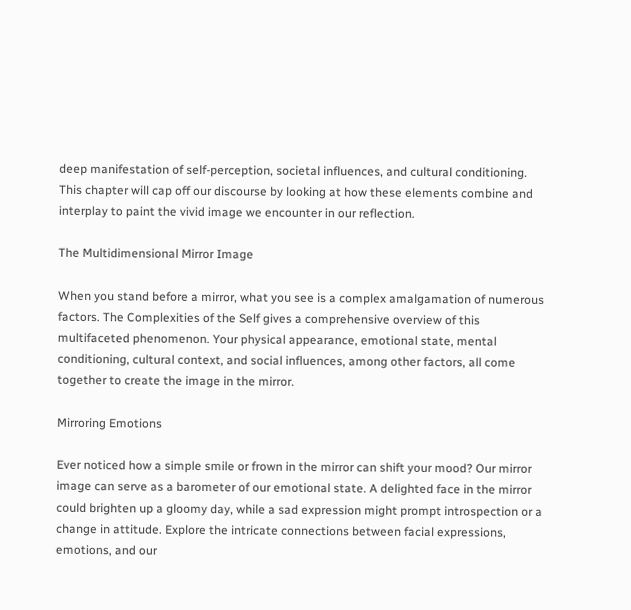deep manifestation of self-perception, societal influences, and cultural conditioning. This chapter will cap off our discourse by looking at how these elements combine and interplay to paint the vivid image we encounter in our reflection.

The Multidimensional Mirror Image

When you stand before a mirror, what you see is a complex amalgamation of numerous factors. The Complexities of the Self gives a comprehensive overview of this multifaceted phenomenon. Your physical appearance, emotional state, mental conditioning, cultural context, and social influences, among other factors, all come together to create the image in the mirror.

Mirroring Emotions

Ever noticed how a simple smile or frown in the mirror can shift your mood? Our mirror image can serve as a barometer of our emotional state. A delighted face in the mirror could brighten up a gloomy day, while a sad expression might prompt introspection or a change in attitude. Explore the intricate connections between facial expressions, emotions, and our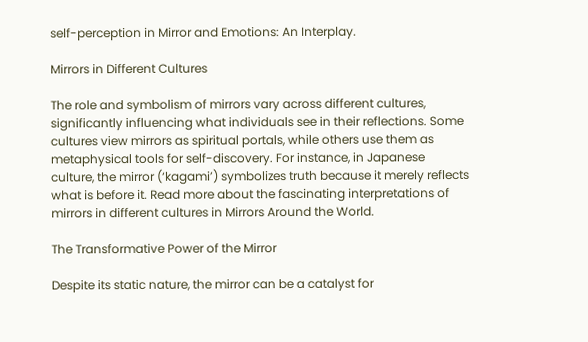self-perception in Mirror and Emotions: An Interplay.

Mirrors in Different Cultures

The role and symbolism of mirrors vary across different cultures, significantly influencing what individuals see in their reflections. Some cultures view mirrors as spiritual portals, while others use them as metaphysical tools for self-discovery. For instance, in Japanese culture, the mirror (‘kagami’) symbolizes truth because it merely reflects what is before it. Read more about the fascinating interpretations of mirrors in different cultures in Mirrors Around the World.

The Transformative Power of the Mirror

Despite its static nature, the mirror can be a catalyst for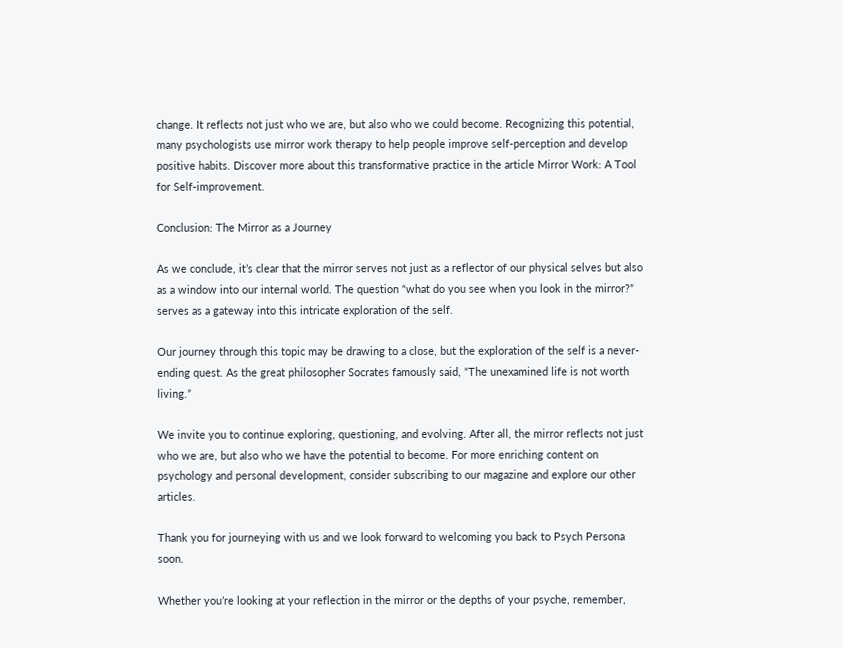change. It reflects not just who we are, but also who we could become. Recognizing this potential, many psychologists use mirror work therapy to help people improve self-perception and develop positive habits. Discover more about this transformative practice in the article Mirror Work: A Tool for Self-improvement.

Conclusion: The Mirror as a Journey

As we conclude, it’s clear that the mirror serves not just as a reflector of our physical selves but also as a window into our internal world. The question “what do you see when you look in the mirror?” serves as a gateway into this intricate exploration of the self.

Our journey through this topic may be drawing to a close, but the exploration of the self is a never-ending quest. As the great philosopher Socrates famously said, “The unexamined life is not worth living.”

We invite you to continue exploring, questioning, and evolving. After all, the mirror reflects not just who we are, but also who we have the potential to become. For more enriching content on psychology and personal development, consider subscribing to our magazine and explore our other articles.

Thank you for journeying with us and we look forward to welcoming you back to Psych Persona soon.

Whether you’re looking at your reflection in the mirror or the depths of your psyche, remember,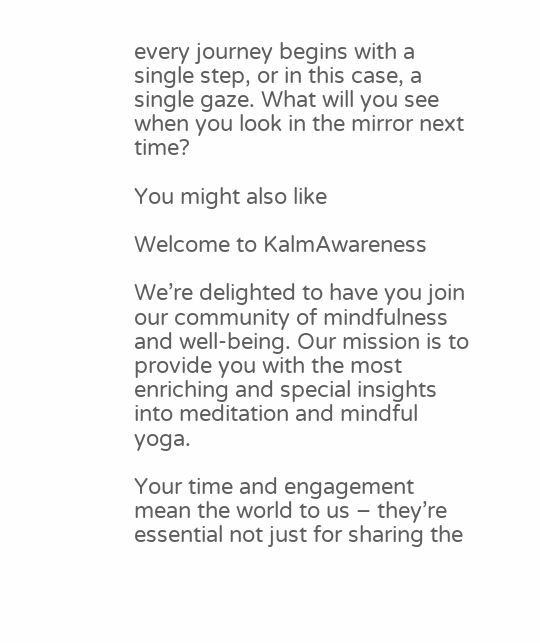every journey begins with a single step, or in this case, a single gaze. What will you see when you look in the mirror next time?

You might also like

Welcome to KalmAwareness

We’re delighted to have you join our community of mindfulness and well-being. Our mission is to provide you with the most enriching and special insights into meditation and mindful yoga.

Your time and engagement mean the world to us – they’re essential not just for sharing the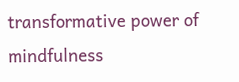transformative power of mindfulness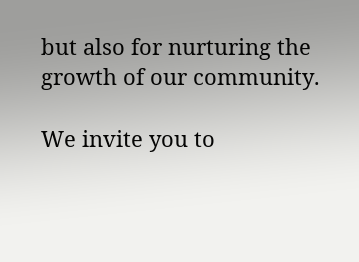but also for nurturing the growth of our community.

We invite you to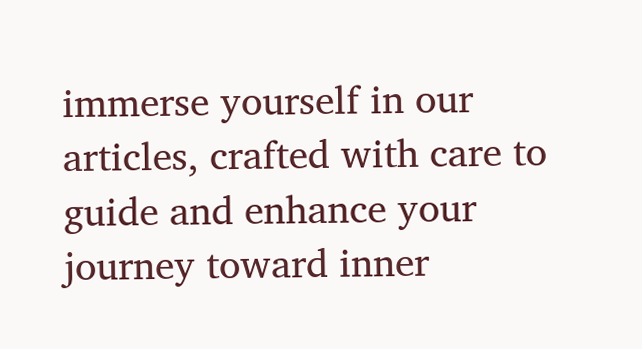immerse yourself in our articles, crafted with care to guide and enhance your journey toward inner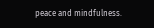peace and mindfulness.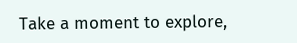Take a moment to explore,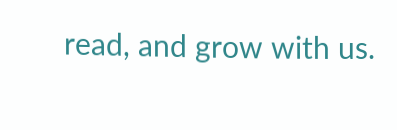read, and grow with us.